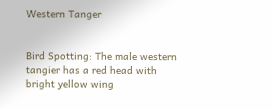Western Tanger


Bird Spotting: The male western tangier has a red head with bright yellow wing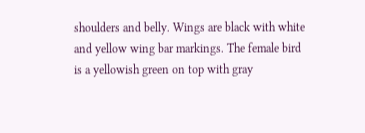shoulders and belly. Wings are black with white and yellow wing bar markings. The female bird is a yellowish green on top with gray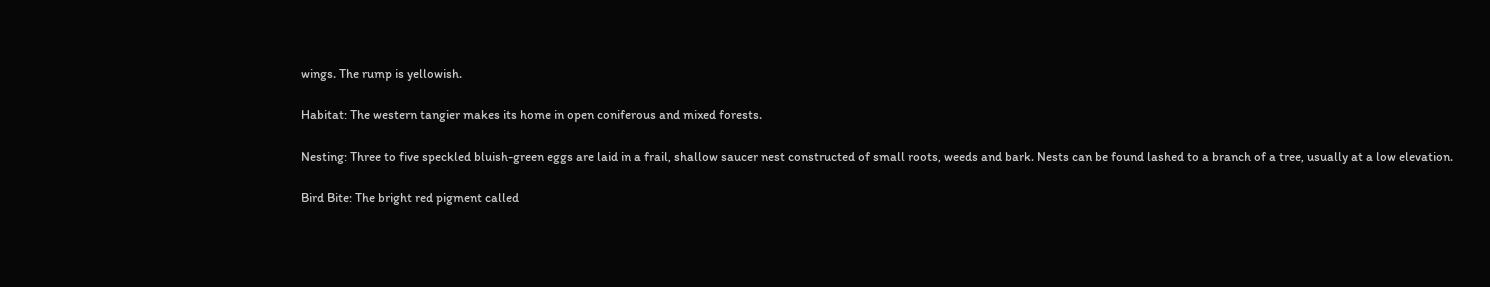wings. The rump is yellowish.

Habitat: The western tangier makes its home in open coniferous and mixed forests.

Nesting: Three to five speckled bluish-green eggs are laid in a frail, shallow saucer nest constructed of small roots, weeds and bark. Nests can be found lashed to a branch of a tree, usually at a low elevation.

Bird Bite: The bright red pigment called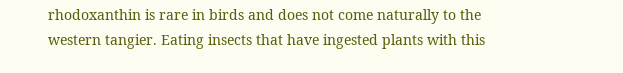rhodoxanthin is rare in birds and does not come naturally to the western tangier. Eating insects that have ingested plants with this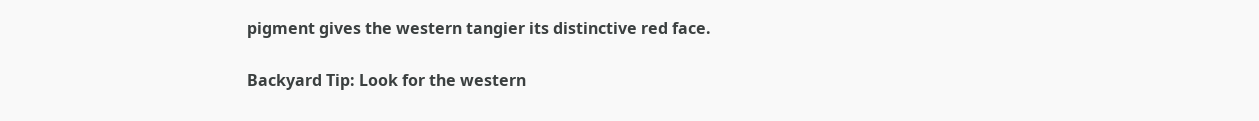pigment gives the western tangier its distinctive red face.

Backyard Tip: Look for the western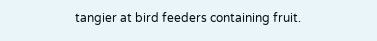tangier at bird feeders containing fruit.